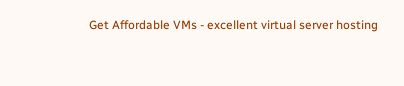Get Affordable VMs - excellent virtual server hosting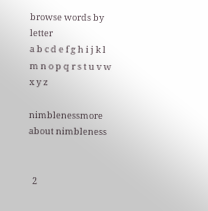browse words by letter
a b c d e f g h i j k l m n o p q r s t u v w x y z

nimblenessmore about nimbleness


  2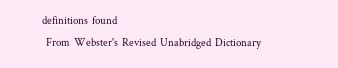definitions  found
  From  Webster's  Revised  Unabridged  Dictionary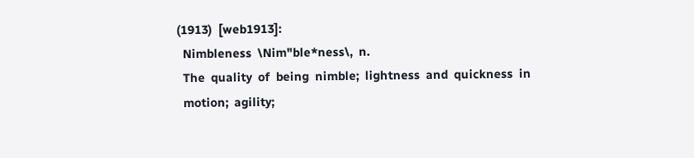(1913)  [web1913]:
  Nimbleness  \Nim"ble*ness\,  n.
  The  quality  of  being  nimble;  lightness  and  quickness  in
  motion;  agility;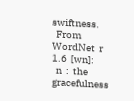swiftness.
  From  WordNet  r  1.6  [wn]:
  n  :  the  gracefulness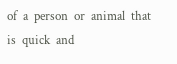of  a  person  or  animal  that  is  quick  and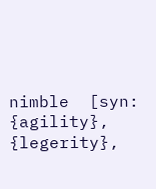nimble  [syn:  {agility},  {legerity},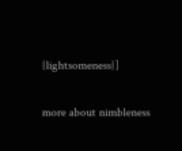{lightsomeness}]

more about nimbleness